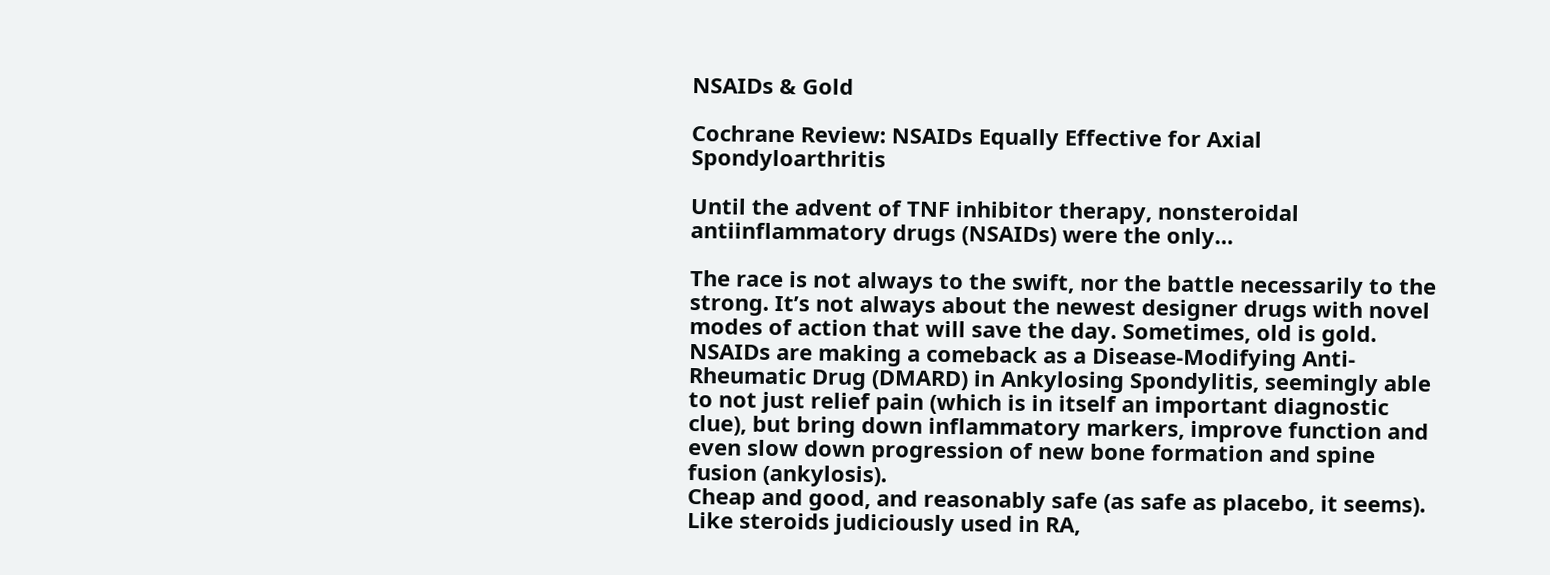NSAIDs & Gold

Cochrane Review: NSAIDs Equally Effective for Axial Spondyloarthritis

Until the advent of TNF inhibitor therapy, nonsteroidal antiinflammatory drugs (NSAIDs) were the only…

The race is not always to the swift, nor the battle necessarily to the strong. It’s not always about the newest designer drugs with novel modes of action that will save the day. Sometimes, old is gold.
NSAIDs are making a comeback as a Disease-Modifying Anti-Rheumatic Drug (DMARD) in Ankylosing Spondylitis, seemingly able to not just relief pain (which is in itself an important diagnostic clue), but bring down inflammatory markers, improve function and even slow down progression of new bone formation and spine fusion (ankylosis).
Cheap and good, and reasonably safe (as safe as placebo, it seems). Like steroids judiciously used in RA,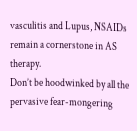vasculitis and Lupus, NSAIDs remain a cornerstone in AS therapy.
Don’t be hoodwinked by all the pervasive fear-mongering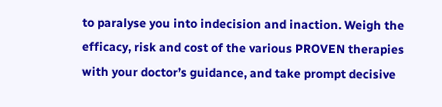to paralyse you into indecision and inaction. Weigh the efficacy, risk and cost of the various PROVEN therapies with your doctor’s guidance, and take prompt decisive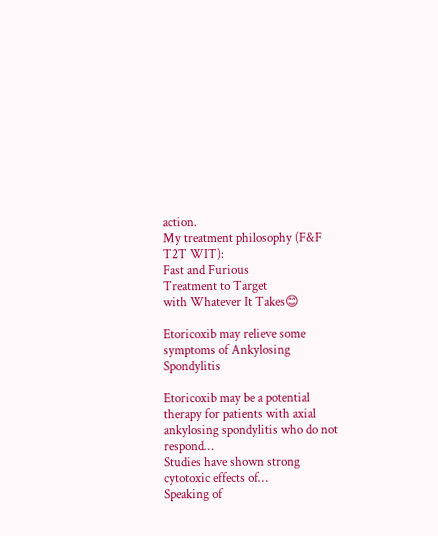action.
My treatment philosophy (F&F T2T WIT):
Fast and Furious
Treatment to Target
with Whatever It Takes😊

Etoricoxib may relieve some symptoms of Ankylosing Spondylitis

Etoricoxib may be a potential therapy for patients with axial ankylosing spondylitis who do not respond…
Studies have shown strong cytotoxic effects of…
Speaking of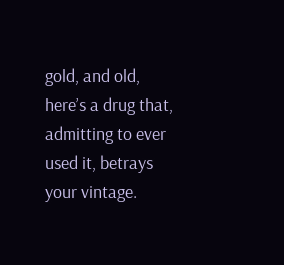gold, and old, here’s a drug that, admitting to ever used it, betrays your vintage.